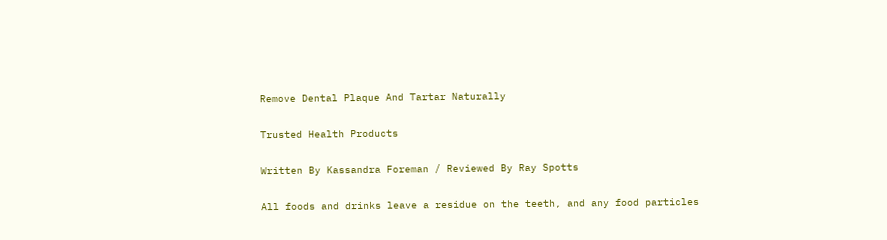Remove Dental Plaque And Tartar Naturally

Trusted Health Products

Written By Kassandra Foreman / Reviewed By Ray Spotts

All foods and drinks leave a residue on the teeth, and any food particles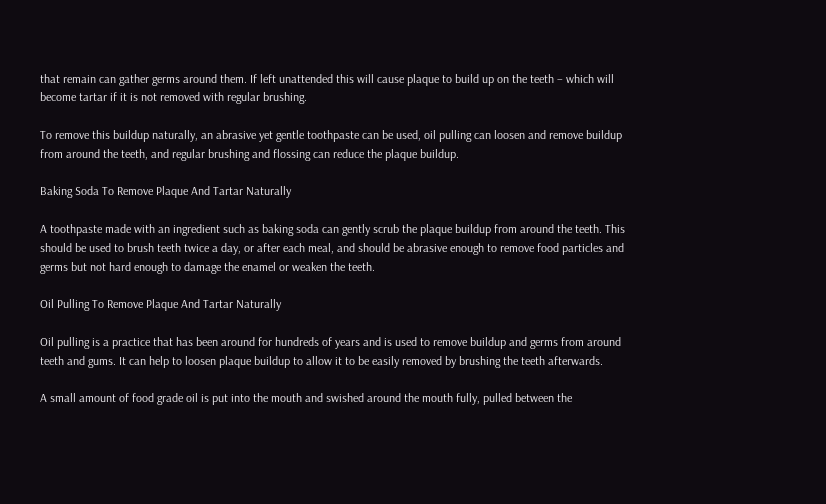that remain can gather germs around them. If left unattended this will cause plaque to build up on the teeth – which will become tartar if it is not removed with regular brushing.

To remove this buildup naturally, an abrasive yet gentle toothpaste can be used, oil pulling can loosen and remove buildup from around the teeth, and regular brushing and flossing can reduce the plaque buildup.

Baking Soda To Remove Plaque And Tartar Naturally

A toothpaste made with an ingredient such as baking soda can gently scrub the plaque buildup from around the teeth. This should be used to brush teeth twice a day, or after each meal, and should be abrasive enough to remove food particles and germs but not hard enough to damage the enamel or weaken the teeth.

Oil Pulling To Remove Plaque And Tartar Naturally

Oil pulling is a practice that has been around for hundreds of years and is used to remove buildup and germs from around teeth and gums. It can help to loosen plaque buildup to allow it to be easily removed by brushing the teeth afterwards.

A small amount of food grade oil is put into the mouth and swished around the mouth fully, pulled between the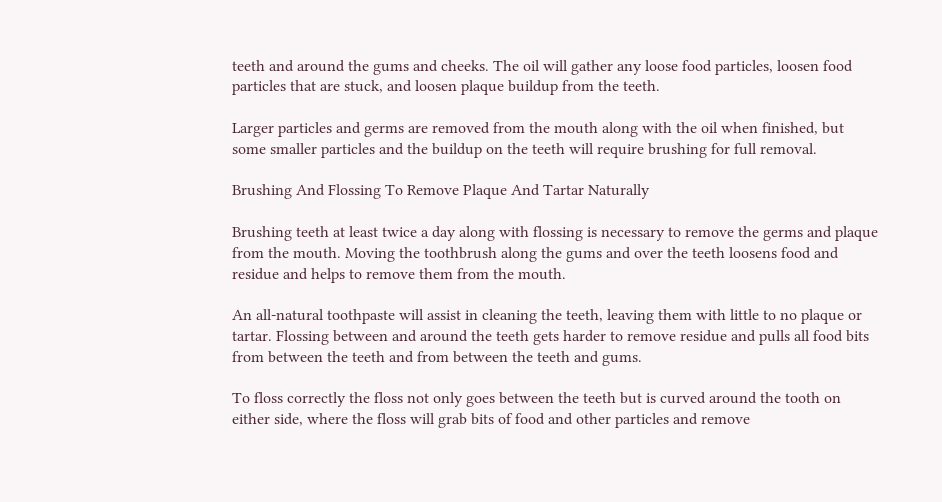teeth and around the gums and cheeks. The oil will gather any loose food particles, loosen food particles that are stuck, and loosen plaque buildup from the teeth.

Larger particles and germs are removed from the mouth along with the oil when finished, but some smaller particles and the buildup on the teeth will require brushing for full removal.

Brushing And Flossing To Remove Plaque And Tartar Naturally

Brushing teeth at least twice a day along with flossing is necessary to remove the germs and plaque from the mouth. Moving the toothbrush along the gums and over the teeth loosens food and residue and helps to remove them from the mouth.

An all-natural toothpaste will assist in cleaning the teeth, leaving them with little to no plaque or tartar. Flossing between and around the teeth gets harder to remove residue and pulls all food bits from between the teeth and from between the teeth and gums.

To floss correctly the floss not only goes between the teeth but is curved around the tooth on either side, where the floss will grab bits of food and other particles and remove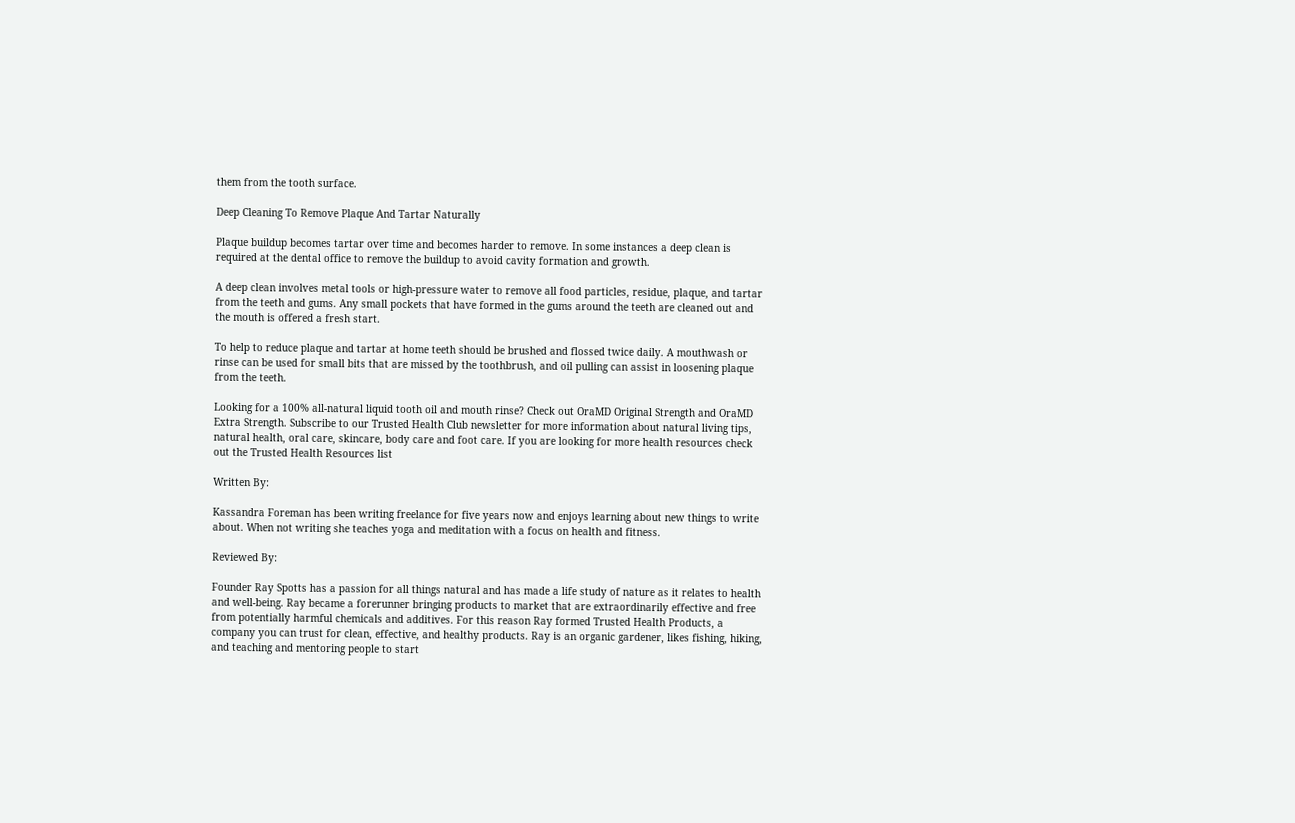them from the tooth surface.

Deep Cleaning To Remove Plaque And Tartar Naturally

Plaque buildup becomes tartar over time and becomes harder to remove. In some instances a deep clean is required at the dental office to remove the buildup to avoid cavity formation and growth.

A deep clean involves metal tools or high-pressure water to remove all food particles, residue, plaque, and tartar from the teeth and gums. Any small pockets that have formed in the gums around the teeth are cleaned out and the mouth is offered a fresh start.

To help to reduce plaque and tartar at home teeth should be brushed and flossed twice daily. A mouthwash or rinse can be used for small bits that are missed by the toothbrush, and oil pulling can assist in loosening plaque from the teeth.

Looking for a 100% all-natural liquid tooth oil and mouth rinse? Check out OraMD Original Strength and OraMD Extra Strength. Subscribe to our Trusted Health Club newsletter for more information about natural living tips, natural health, oral care, skincare, body care and foot care. If you are looking for more health resources check out the Trusted Health Resources list

Written By:

Kassandra Foreman has been writing freelance for five years now and enjoys learning about new things to write about. When not writing she teaches yoga and meditation with a focus on health and fitness.

Reviewed By:

Founder Ray Spotts has a passion for all things natural and has made a life study of nature as it relates to health and well-being. Ray became a forerunner bringing products to market that are extraordinarily effective and free from potentially harmful chemicals and additives. For this reason Ray formed Trusted Health Products, a company you can trust for clean, effective, and healthy products. Ray is an organic gardener, likes fishing, hiking, and teaching and mentoring people to start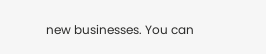new businesses. You can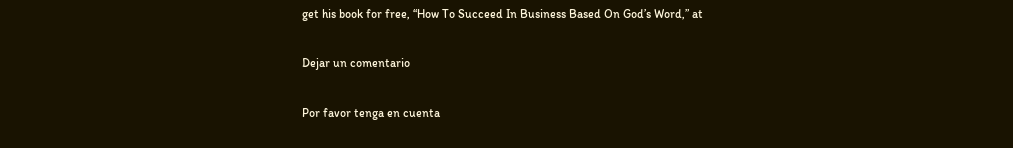get his book for free, “How To Succeed In Business Based On God’s Word,” at

Dejar un comentario

Por favor tenga en cuenta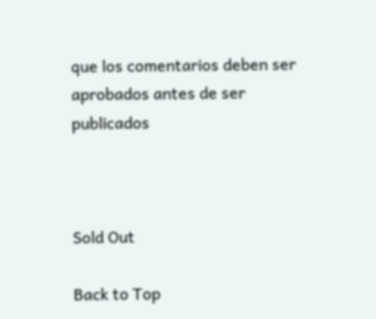que los comentarios deben ser aprobados antes de ser publicados



Sold Out

Back to Top